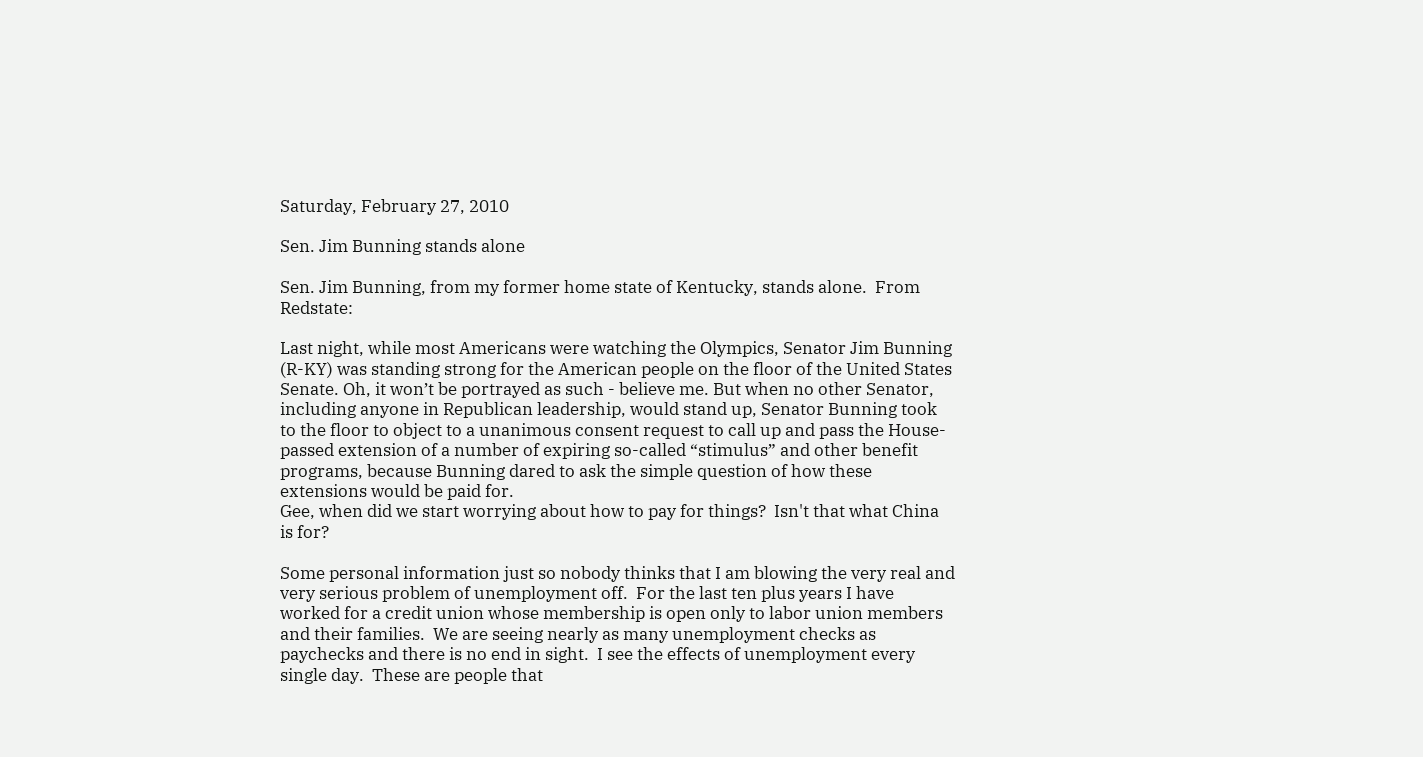Saturday, February 27, 2010

Sen. Jim Bunning stands alone

Sen. Jim Bunning, from my former home state of Kentucky, stands alone.  From Redstate:

Last night, while most Americans were watching the Olympics, Senator Jim Bunning (R-KY) was standing strong for the American people on the floor of the United States Senate. Oh, it won’t be portrayed as such - believe me. But when no other Senator, including anyone in Republican leadership, would stand up, Senator Bunning took to the floor to object to a unanimous consent request to call up and pass the House-passed extension of a number of expiring so-called “stimulus” and other benefit programs, because Bunning dared to ask the simple question of how these extensions would be paid for.
Gee, when did we start worrying about how to pay for things?  Isn't that what China is for?

Some personal information just so nobody thinks that I am blowing the very real and very serious problem of unemployment off.  For the last ten plus years I have worked for a credit union whose membership is open only to labor union members and their families.  We are seeing nearly as many unemployment checks as paychecks and there is no end in sight.  I see the effects of unemployment every single day.  These are people that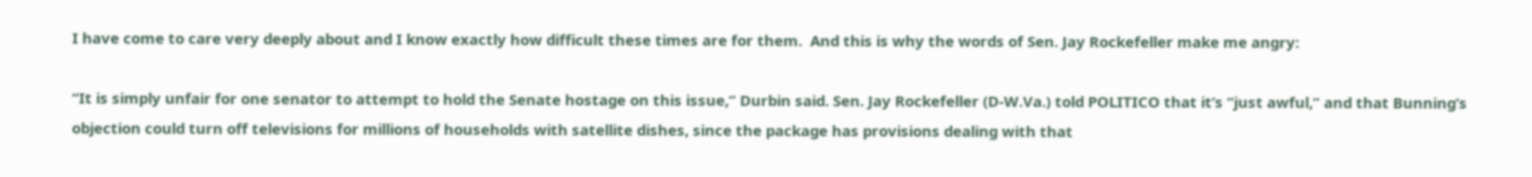I have come to care very deeply about and I know exactly how difficult these times are for them.  And this is why the words of Sen. Jay Rockefeller make me angry:

“It is simply unfair for one senator to attempt to hold the Senate hostage on this issue,” Durbin said. Sen. Jay Rockefeller (D-W.Va.) told POLITICO that it’s “just awful,” and that Bunning’s objection could turn off televisions for millions of households with satellite dishes, since the package has provisions dealing with that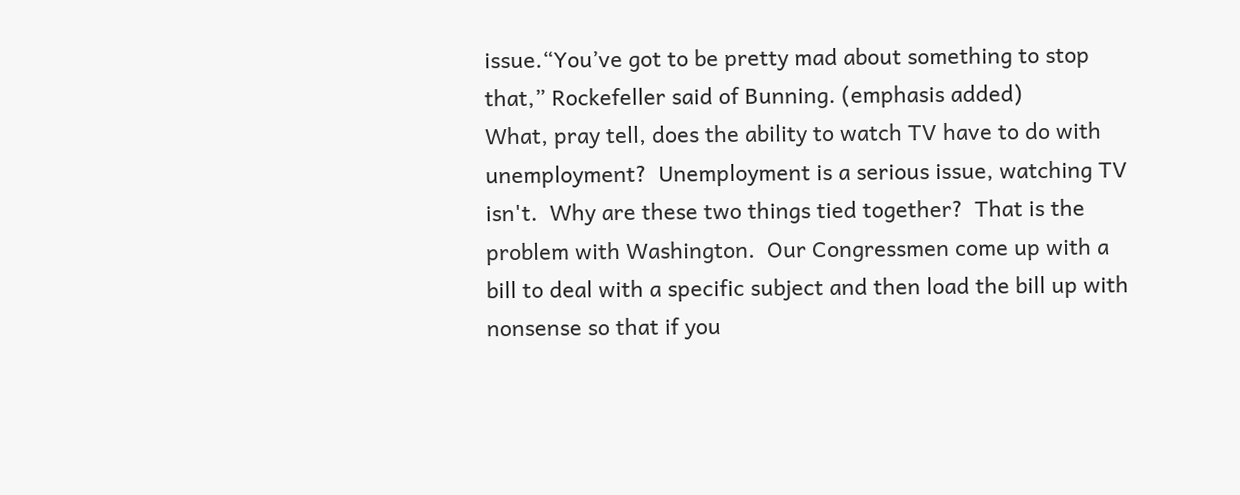issue.“You’ve got to be pretty mad about something to stop that,” Rockefeller said of Bunning. (emphasis added)
What, pray tell, does the ability to watch TV have to do with unemployment?  Unemployment is a serious issue, watching TV isn't.  Why are these two things tied together?  That is the problem with Washington.  Our Congressmen come up with a bill to deal with a specific subject and then load the bill up with nonsense so that if you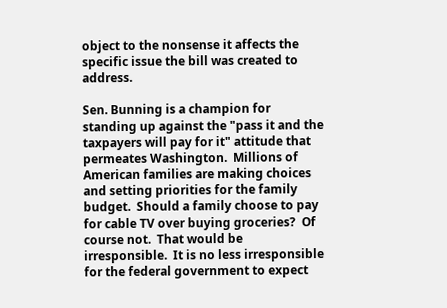object to the nonsense it affects the specific issue the bill was created to address.

Sen. Bunning is a champion for standing up against the "pass it and the taxpayers will pay for it" attitude that permeates Washington.  Millions of American families are making choices and setting priorities for the family budget.  Should a family choose to pay for cable TV over buying groceries?  Of course not.  That would be irresponsible.  It is no less irresponsible for the federal government to expect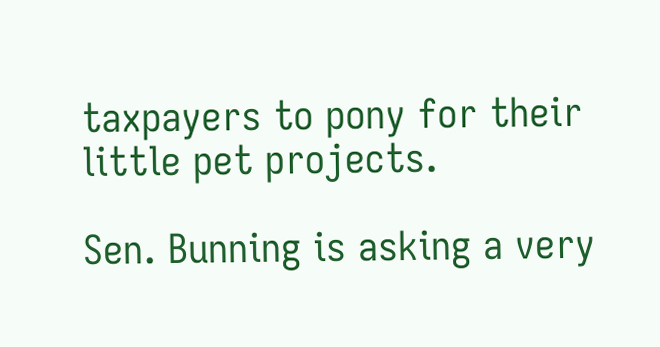taxpayers to pony for their little pet projects.

Sen. Bunning is asking a very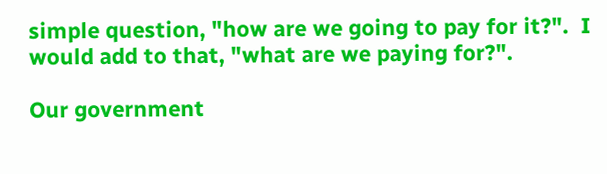simple question, "how are we going to pay for it?".  I would add to that, "what are we paying for?".

Our government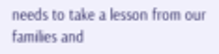needs to take a lesson from our families and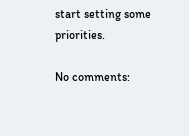start setting some priorities.

No comments: